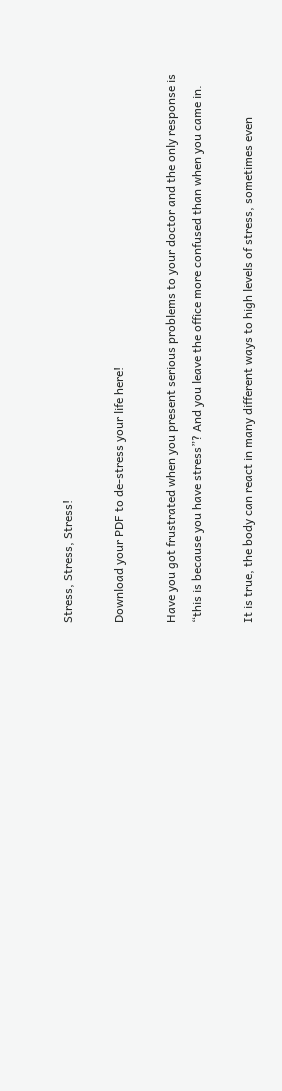Stress, Stress, Stress!

Download your PDF to de-stress your life here!

Have you got frustrated when you present serious problems to your doctor and the only response is “this is because you have stress”? And you leave the office more confused than when you came in.

It is true, the body can react in many different ways to high levels of stress, sometimes even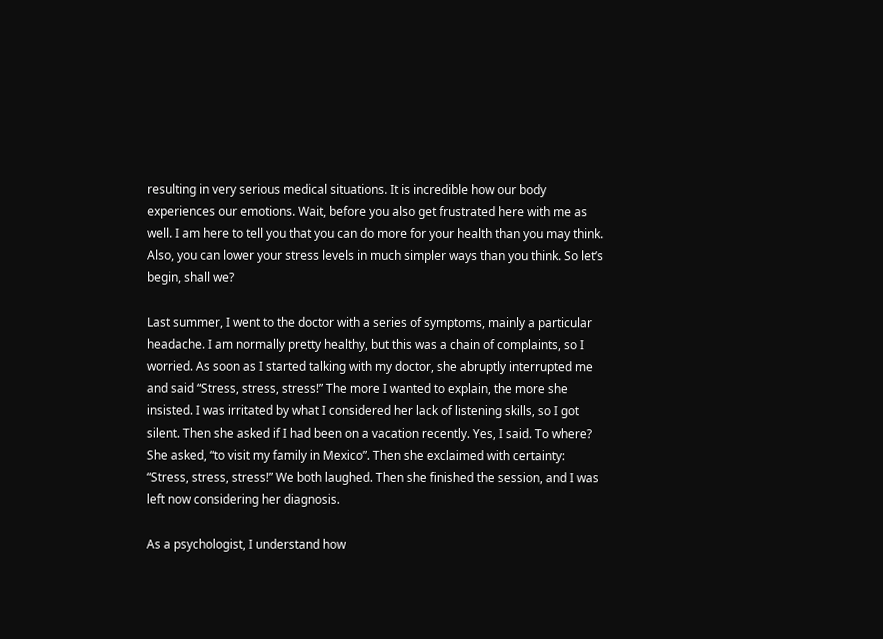resulting in very serious medical situations. It is incredible how our body experiences our emotions. Wait, before you also get frustrated here with me as well. I am here to tell you that you can do more for your health than you may think. Also, you can lower your stress levels in much simpler ways than you think. So let’s begin, shall we?

Last summer, I went to the doctor with a series of symptoms, mainly a particular headache. I am normally pretty healthy, but this was a chain of complaints, so I worried. As soon as I started talking with my doctor, she abruptly interrupted me and said “Stress, stress, stress!” The more I wanted to explain, the more she insisted. I was irritated by what I considered her lack of listening skills, so I got silent. Then she asked if I had been on a vacation recently. Yes, I said. To where? She asked, “to visit my family in Mexico”. Then she exclaimed with certainty: “Stress, stress, stress!” We both laughed. Then she finished the session, and I was left now considering her diagnosis.

As a psychologist, I understand how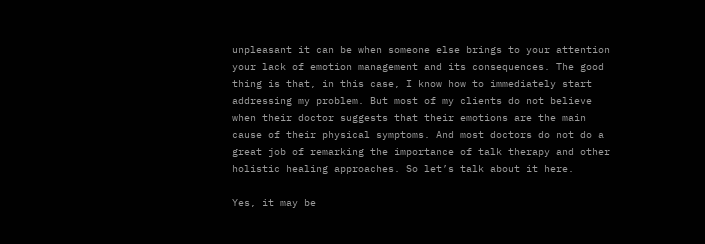unpleasant it can be when someone else brings to your attention your lack of emotion management and its consequences. The good thing is that, in this case, I know how to immediately start addressing my problem. But most of my clients do not believe when their doctor suggests that their emotions are the main cause of their physical symptoms. And most doctors do not do a great job of remarking the importance of talk therapy and other holistic healing approaches. So let’s talk about it here.

Yes, it may be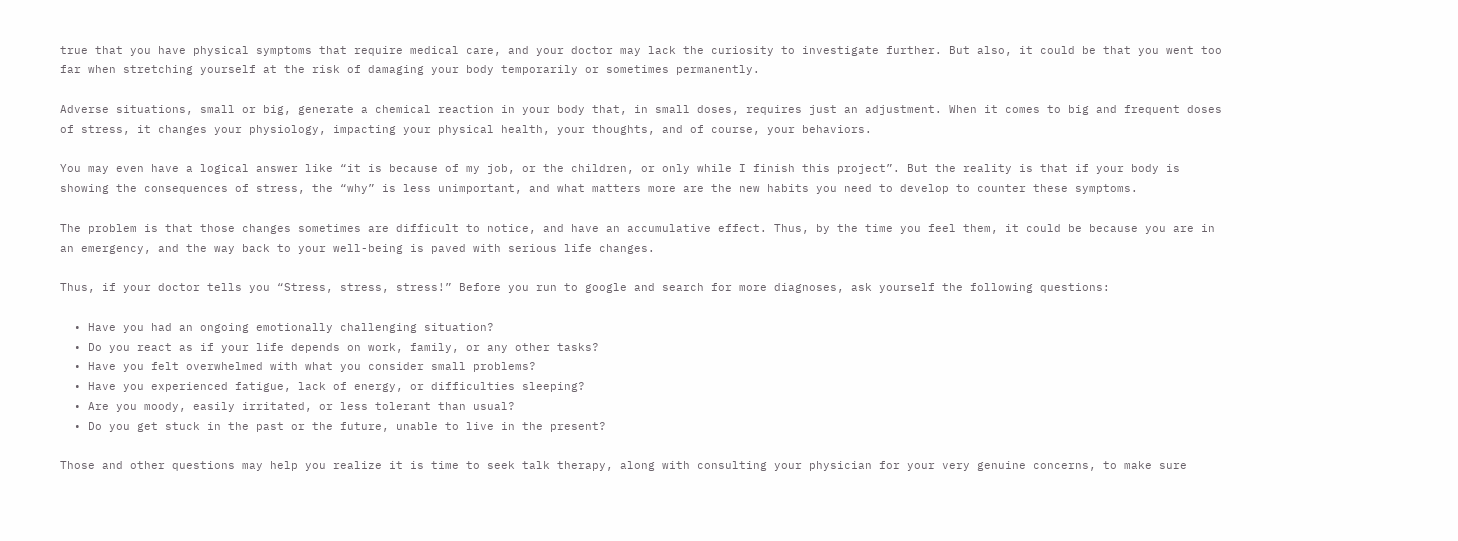true that you have physical symptoms that require medical care, and your doctor may lack the curiosity to investigate further. But also, it could be that you went too far when stretching yourself at the risk of damaging your body temporarily or sometimes permanently.

Adverse situations, small or big, generate a chemical reaction in your body that, in small doses, requires just an adjustment. When it comes to big and frequent doses of stress, it changes your physiology, impacting your physical health, your thoughts, and of course, your behaviors.

You may even have a logical answer like “it is because of my job, or the children, or only while I finish this project”. But the reality is that if your body is showing the consequences of stress, the “why” is less unimportant, and what matters more are the new habits you need to develop to counter these symptoms.

The problem is that those changes sometimes are difficult to notice, and have an accumulative effect. Thus, by the time you feel them, it could be because you are in an emergency, and the way back to your well-being is paved with serious life changes.

Thus, if your doctor tells you “Stress, stress, stress!” Before you run to google and search for more diagnoses, ask yourself the following questions:

  • Have you had an ongoing emotionally challenging situation?
  • Do you react as if your life depends on work, family, or any other tasks?
  • Have you felt overwhelmed with what you consider small problems?
  • Have you experienced fatigue, lack of energy, or difficulties sleeping?
  • Are you moody, easily irritated, or less tolerant than usual?
  • Do you get stuck in the past or the future, unable to live in the present?

Those and other questions may help you realize it is time to seek talk therapy, along with consulting your physician for your very genuine concerns, to make sure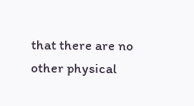that there are no other physical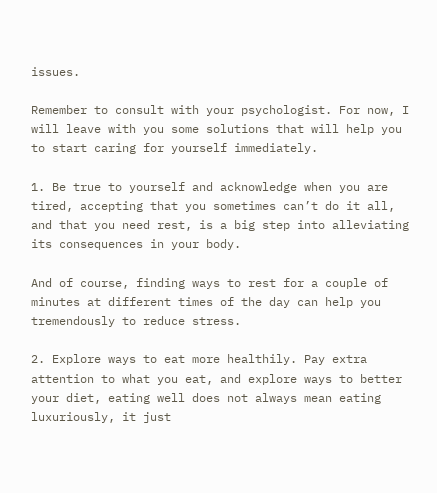issues.

Remember to consult with your psychologist. For now, I will leave with you some solutions that will help you to start caring for yourself immediately.

1. Be true to yourself and acknowledge when you are tired, accepting that you sometimes can’t do it all, and that you need rest, is a big step into alleviating its consequences in your body.

And of course, finding ways to rest for a couple of minutes at different times of the day can help you tremendously to reduce stress.

2. Explore ways to eat more healthily. Pay extra attention to what you eat, and explore ways to better your diet, eating well does not always mean eating luxuriously, it just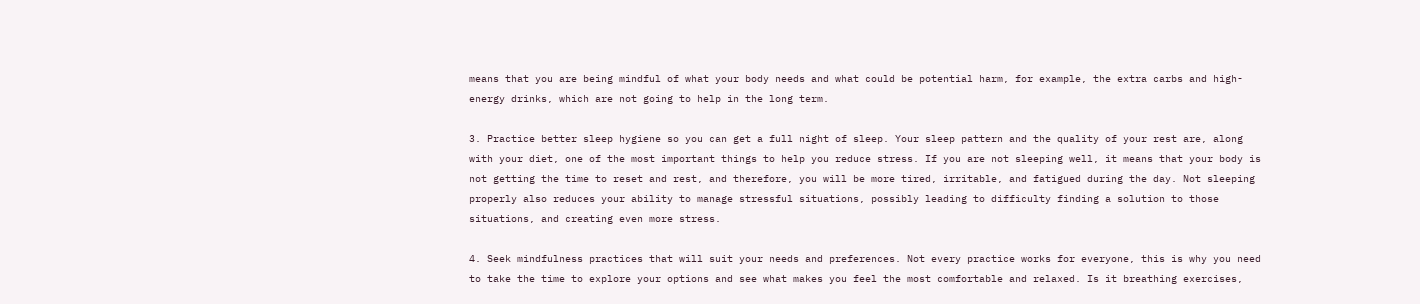means that you are being mindful of what your body needs and what could be potential harm, for example, the extra carbs and high-energy drinks, which are not going to help in the long term.

3. Practice better sleep hygiene so you can get a full night of sleep. Your sleep pattern and the quality of your rest are, along with your diet, one of the most important things to help you reduce stress. If you are not sleeping well, it means that your body is not getting the time to reset and rest, and therefore, you will be more tired, irritable, and fatigued during the day. Not sleeping properly also reduces your ability to manage stressful situations, possibly leading to difficulty finding a solution to those situations, and creating even more stress.

4. Seek mindfulness practices that will suit your needs and preferences. Not every practice works for everyone, this is why you need to take the time to explore your options and see what makes you feel the most comfortable and relaxed. Is it breathing exercises,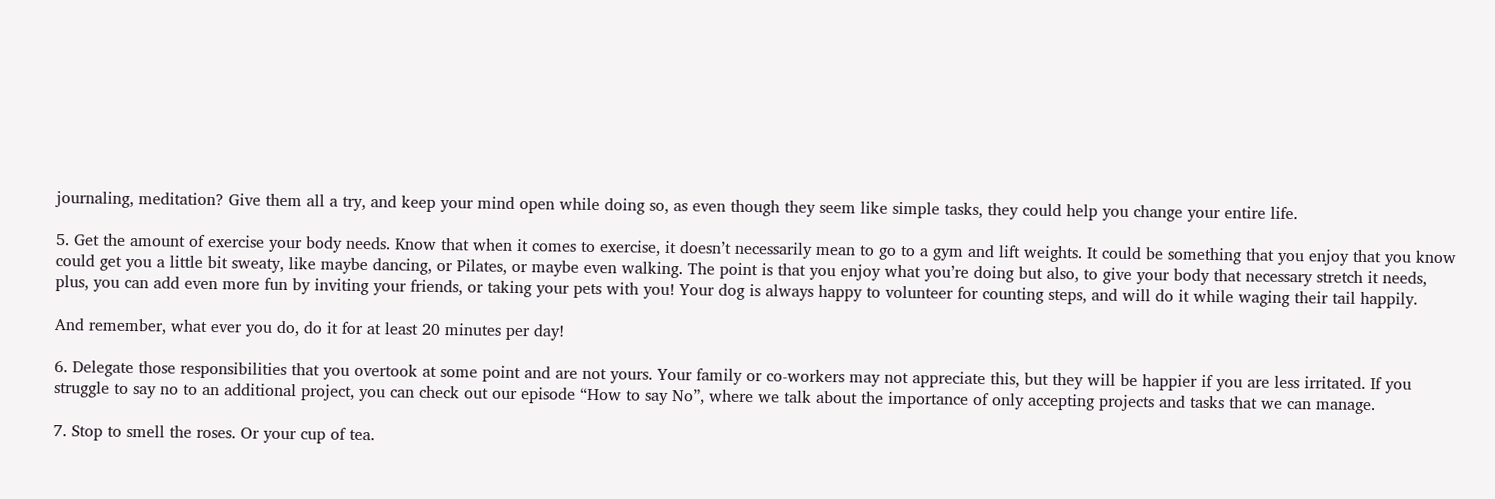journaling, meditation? Give them all a try, and keep your mind open while doing so, as even though they seem like simple tasks, they could help you change your entire life.

5. Get the amount of exercise your body needs. Know that when it comes to exercise, it doesn’t necessarily mean to go to a gym and lift weights. It could be something that you enjoy that you know could get you a little bit sweaty, like maybe dancing, or Pilates, or maybe even walking. The point is that you enjoy what you’re doing but also, to give your body that necessary stretch it needs, plus, you can add even more fun by inviting your friends, or taking your pets with you! Your dog is always happy to volunteer for counting steps, and will do it while waging their tail happily.

And remember, what ever you do, do it for at least 20 minutes per day!

6. Delegate those responsibilities that you overtook at some point and are not yours. Your family or co-workers may not appreciate this, but they will be happier if you are less irritated. If you struggle to say no to an additional project, you can check out our episode “How to say No”, where we talk about the importance of only accepting projects and tasks that we can manage.

7. Stop to smell the roses. Or your cup of tea.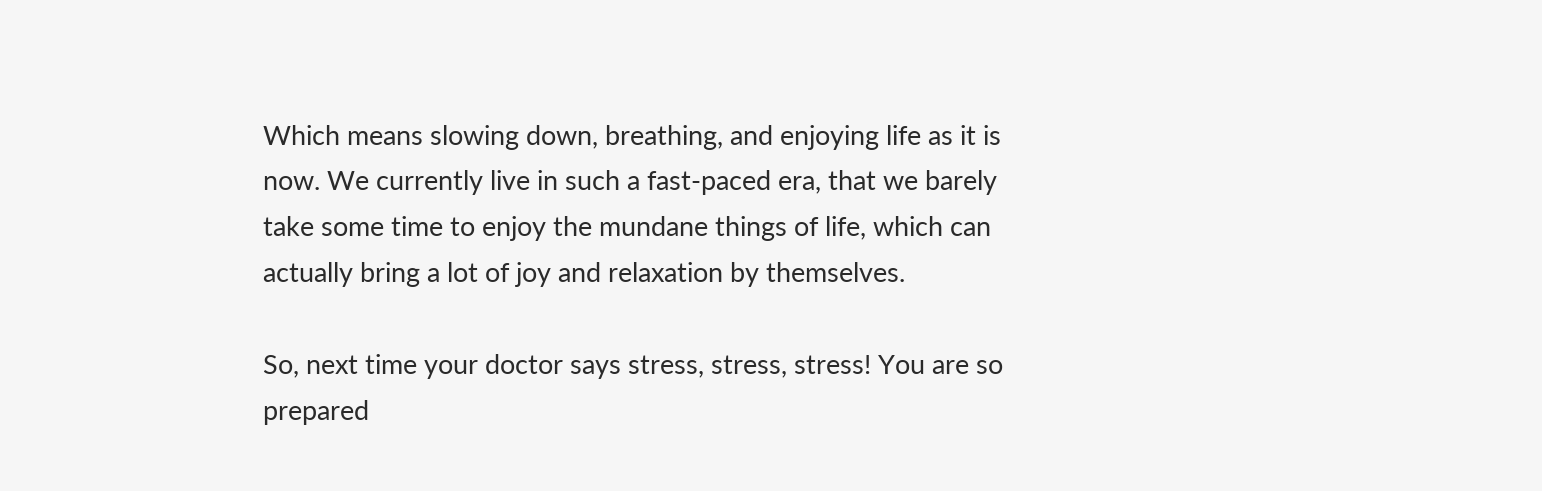Which means slowing down, breathing, and enjoying life as it is now. We currently live in such a fast-paced era, that we barely take some time to enjoy the mundane things of life, which can actually bring a lot of joy and relaxation by themselves.

So, next time your doctor says stress, stress, stress! You are so prepared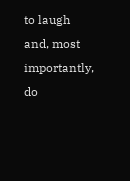to laugh and, most importantly, do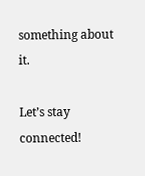something about it.

Let’s stay connected!